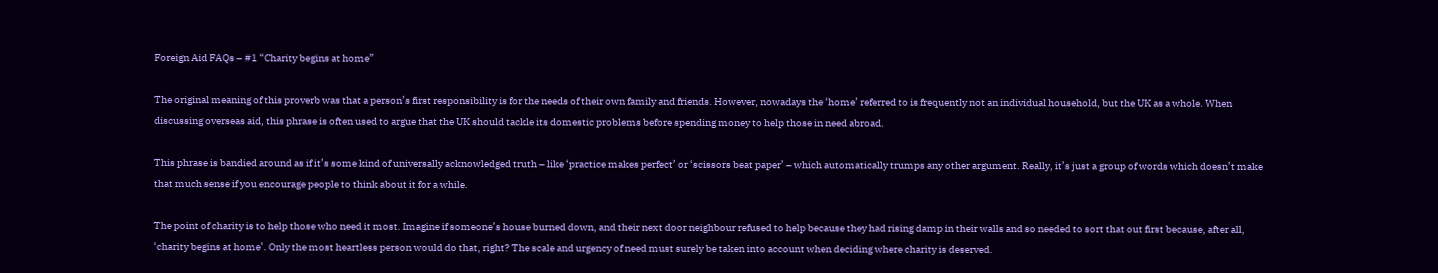Foreign Aid FAQs – #1 “Charity begins at home”

The original meaning of this proverb was that a person’s first responsibility is for the needs of their own family and friends. However, nowadays the ‘home’ referred to is frequently not an individual household, but the UK as a whole. When discussing overseas aid, this phrase is often used to argue that the UK should tackle its domestic problems before spending money to help those in need abroad.

This phrase is bandied around as if it’s some kind of universally acknowledged truth – like ‘practice makes perfect’ or ‘scissors beat paper’ – which automatically trumps any other argument. Really, it’s just a group of words which doesn’t make that much sense if you encourage people to think about it for a while.

The point of charity is to help those who need it most. Imagine if someone’s house burned down, and their next door neighbour refused to help because they had rising damp in their walls and so needed to sort that out first because, after all, ‘charity begins at home’. Only the most heartless person would do that, right? The scale and urgency of need must surely be taken into account when deciding where charity is deserved.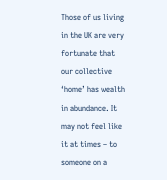Those of us living in the UK are very fortunate that our collective ‘home’ has wealth in abundance. It may not feel like it at times – to someone on a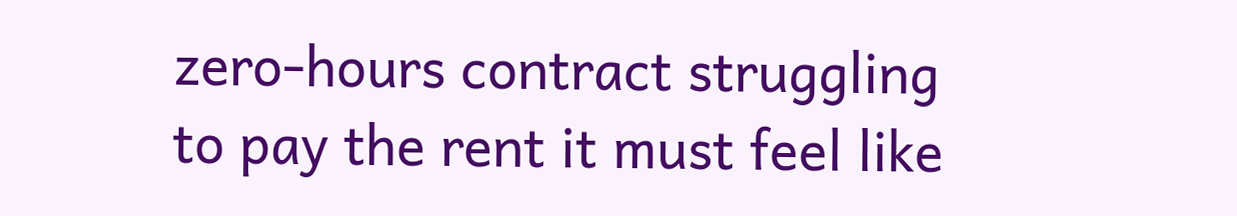zero-hours contract struggling to pay the rent it must feel like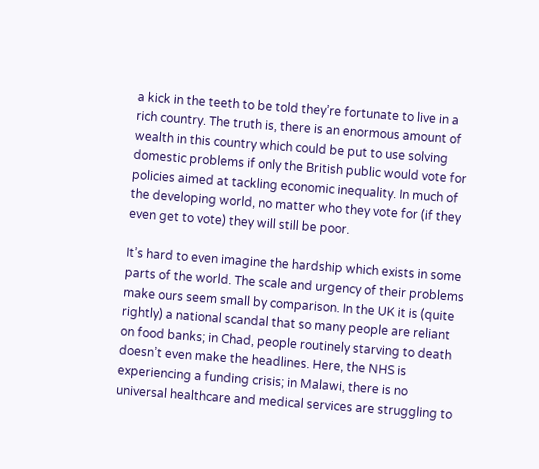a kick in the teeth to be told they’re fortunate to live in a rich country. The truth is, there is an enormous amount of wealth in this country which could be put to use solving domestic problems if only the British public would vote for policies aimed at tackling economic inequality. In much of the developing world, no matter who they vote for (if they even get to vote) they will still be poor.

It’s hard to even imagine the hardship which exists in some parts of the world. The scale and urgency of their problems make ours seem small by comparison. In the UK it is (quite rightly) a national scandal that so many people are reliant on food banks; in Chad, people routinely starving to death doesn’t even make the headlines. Here, the NHS is experiencing a funding crisis; in Malawi, there is no universal healthcare and medical services are struggling to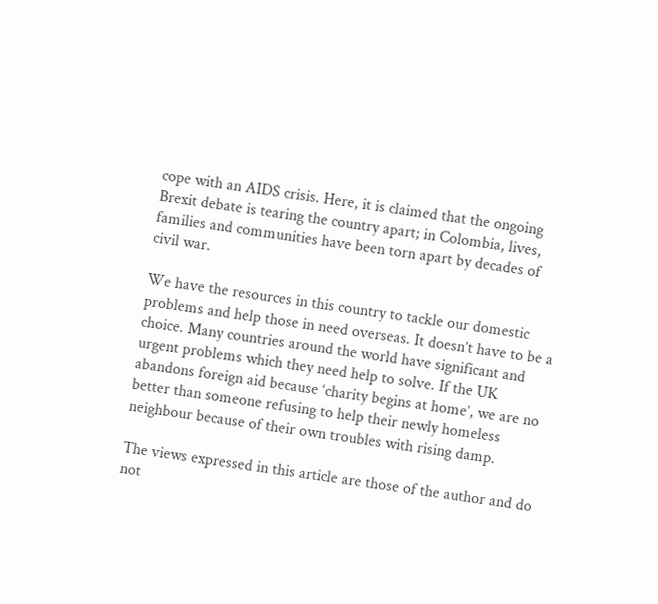cope with an AIDS crisis. Here, it is claimed that the ongoing Brexit debate is tearing the country apart; in Colombia, lives, families and communities have been torn apart by decades of civil war.

We have the resources in this country to tackle our domestic problems and help those in need overseas. It doesn’t have to be a choice. Many countries around the world have significant and urgent problems which they need help to solve. If the UK abandons foreign aid because ‘charity begins at home’, we are no better than someone refusing to help their newly homeless neighbour because of their own troubles with rising damp.

The views expressed in this article are those of the author and do not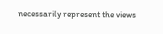necessarily represent the views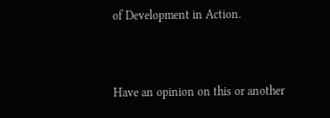of Development in Action.


Have an opinion on this or another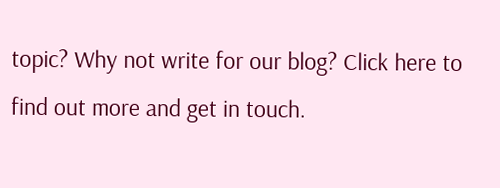topic? Why not write for our blog? Click here to find out more and get in touch.